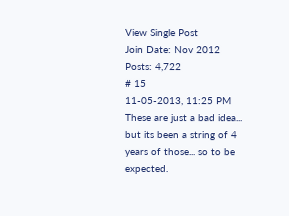View Single Post
Join Date: Nov 2012
Posts: 4,722
# 15
11-05-2013, 11:25 PM
These are just a bad idea... but its been a string of 4 years of those... so to be expected.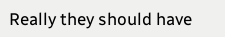Really they should have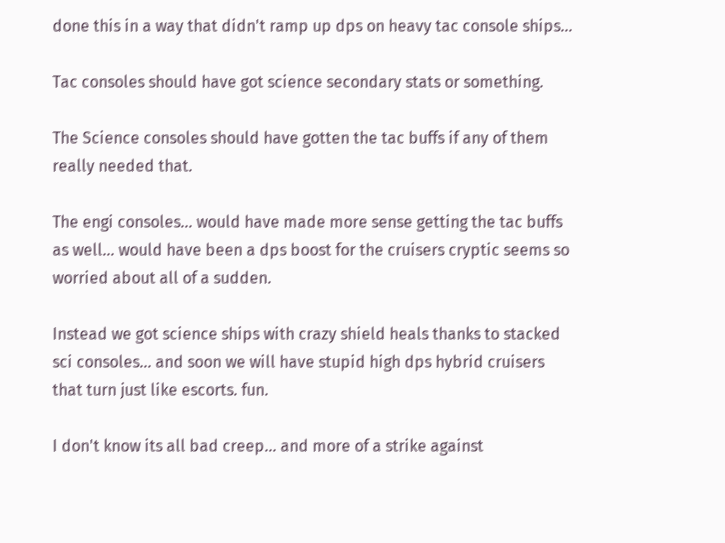done this in a way that didn't ramp up dps on heavy tac console ships...

Tac consoles should have got science secondary stats or something.

The Science consoles should have gotten the tac buffs if any of them really needed that.

The engi consoles... would have made more sense getting the tac buffs as well... would have been a dps boost for the cruisers cryptic seems so worried about all of a sudden.

Instead we got science ships with crazy shield heals thanks to stacked sci consoles... and soon we will have stupid high dps hybrid cruisers that turn just like escorts. fun.

I don't know its all bad creep... and more of a strike against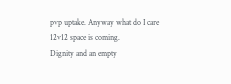pvp uptake. Anyway what do I care 12v12 space is coming.
Dignity and an empty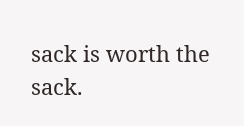sack is worth the sack.